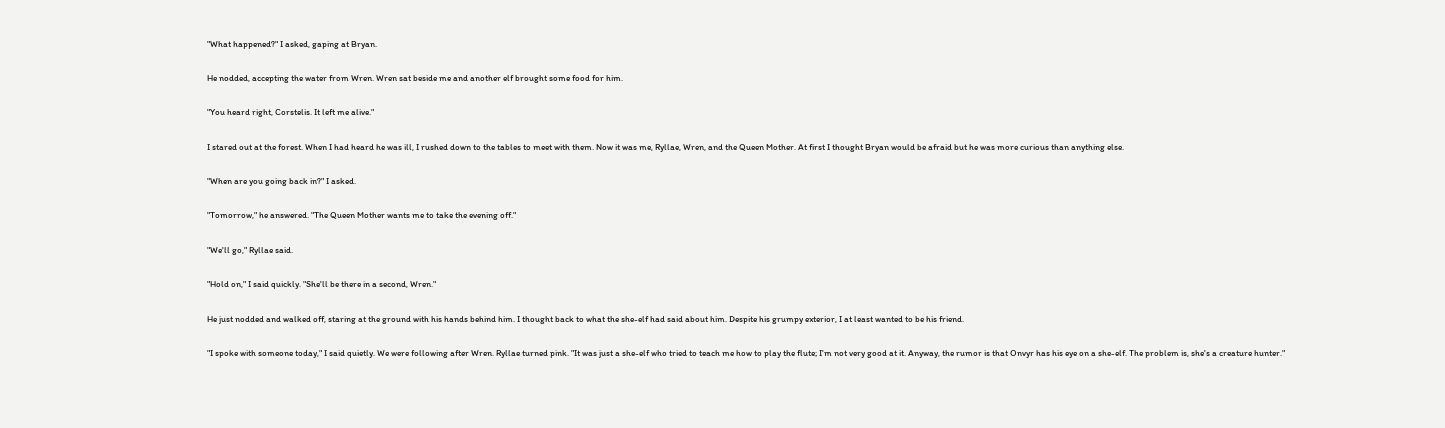"What happened?" I asked, gaping at Bryan.

He nodded, accepting the water from Wren. Wren sat beside me and another elf brought some food for him.

"You heard right, Corstelis. It left me alive."

I stared out at the forest. When I had heard he was ill, I rushed down to the tables to meet with them. Now it was me, Ryllae, Wren, and the Queen Mother. At first I thought Bryan would be afraid but he was more curious than anything else.

"When are you going back in?" I asked.

"Tomorrow," he answered. "The Queen Mother wants me to take the evening off."

"We'll go," Ryllae said.

"Hold on," I said quickly. "She'll be there in a second, Wren."

He just nodded and walked off, staring at the ground with his hands behind him. I thought back to what the she-elf had said about him. Despite his grumpy exterior, I at least wanted to be his friend.

"I spoke with someone today," I said quietly. We were following after Wren. Ryllae turned pink. "It was just a she-elf who tried to teach me how to play the flute; I'm not very good at it. Anyway, the rumor is that Onvyr has his eye on a she-elf. The problem is, she's a creature hunter."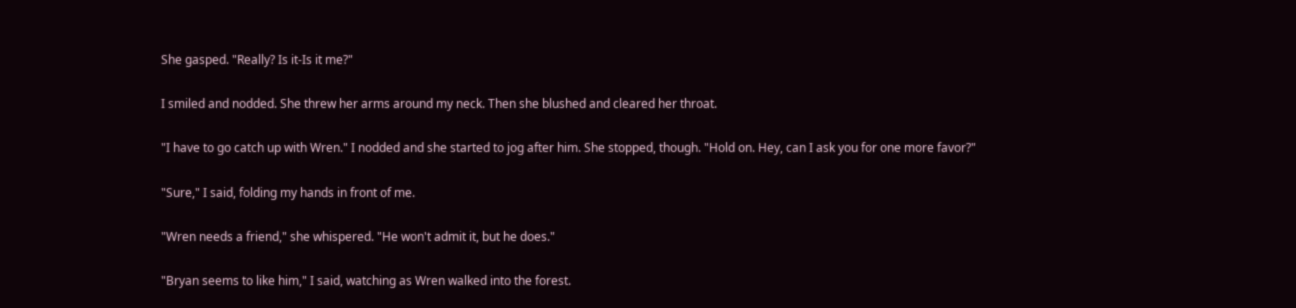She gasped. "Really? Is it-Is it me?"

I smiled and nodded. She threw her arms around my neck. Then she blushed and cleared her throat.

"I have to go catch up with Wren." I nodded and she started to jog after him. She stopped, though. "Hold on. Hey, can I ask you for one more favor?"

"Sure," I said, folding my hands in front of me.

"Wren needs a friend," she whispered. "He won't admit it, but he does."

"Bryan seems to like him," I said, watching as Wren walked into the forest.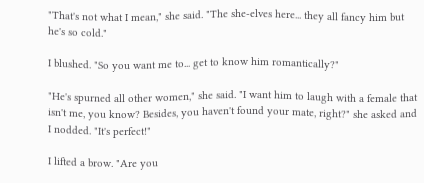"That's not what I mean," she said. "The she-elves here... they all fancy him but he's so cold."

I blushed. "So you want me to... get to know him romantically?"

"He's spurned all other women," she said. "I want him to laugh with a female that isn't me, you know? Besides, you haven't found your mate, right?" she asked and I nodded. "It's perfect!"

I lifted a brow. "Are you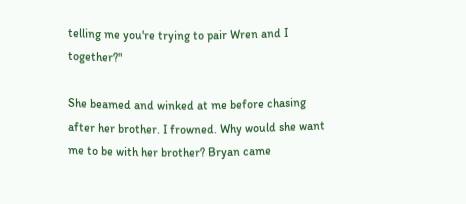telling me you're trying to pair Wren and I together?"

She beamed and winked at me before chasing after her brother. I frowned. Why would she want me to be with her brother? Bryan came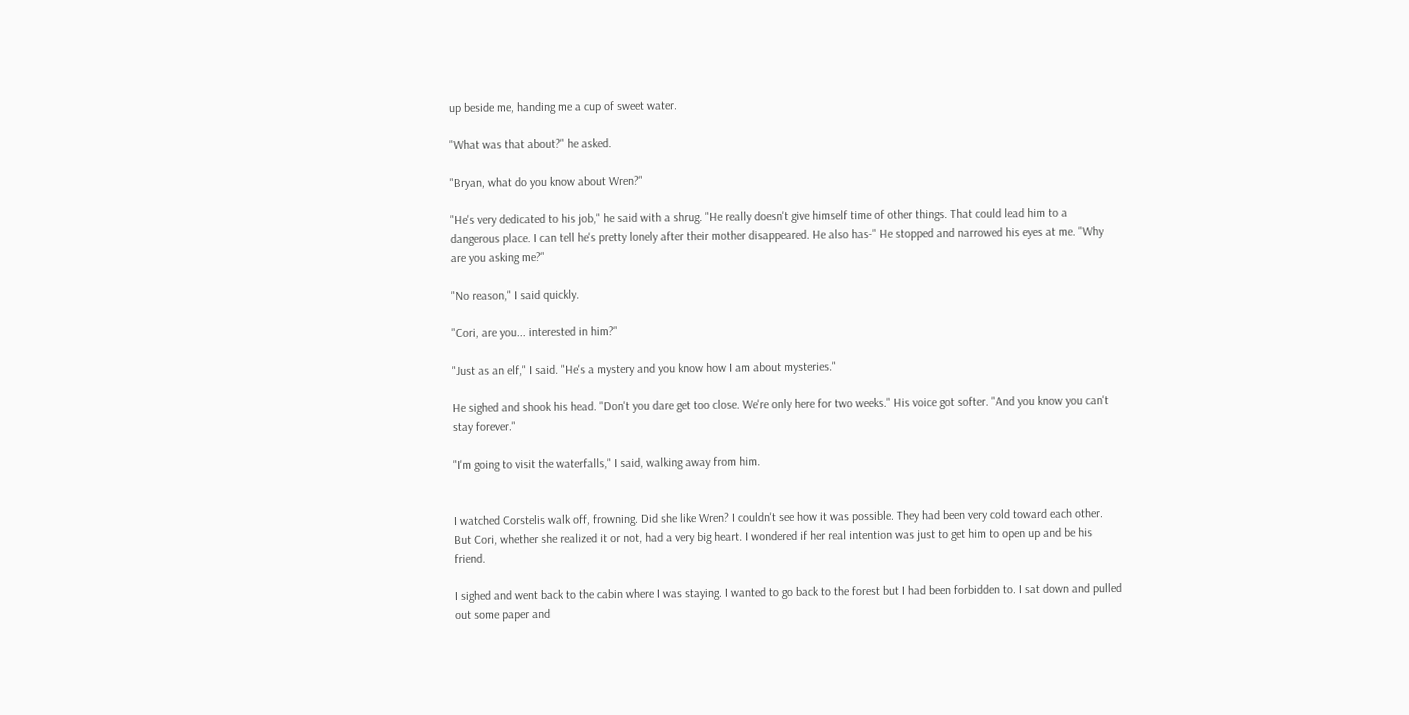up beside me, handing me a cup of sweet water.

"What was that about?" he asked.

"Bryan, what do you know about Wren?"

"He's very dedicated to his job," he said with a shrug. "He really doesn't give himself time of other things. That could lead him to a dangerous place. I can tell he's pretty lonely after their mother disappeared. He also has-" He stopped and narrowed his eyes at me. "Why are you asking me?"

"No reason," I said quickly.

"Cori, are you... interested in him?"

"Just as an elf," I said. "He's a mystery and you know how I am about mysteries."

He sighed and shook his head. "Don't you dare get too close. We're only here for two weeks." His voice got softer. "And you know you can't stay forever."

"I'm going to visit the waterfalls," I said, walking away from him.


I watched Corstelis walk off, frowning. Did she like Wren? I couldn't see how it was possible. They had been very cold toward each other. But Cori, whether she realized it or not, had a very big heart. I wondered if her real intention was just to get him to open up and be his friend.

I sighed and went back to the cabin where I was staying. I wanted to go back to the forest but I had been forbidden to. I sat down and pulled out some paper and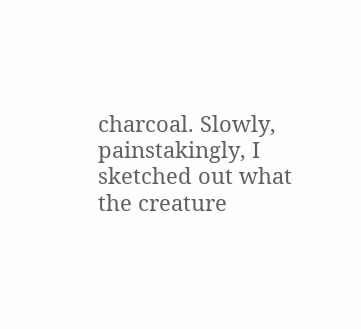charcoal. Slowly, painstakingly, I sketched out what the creature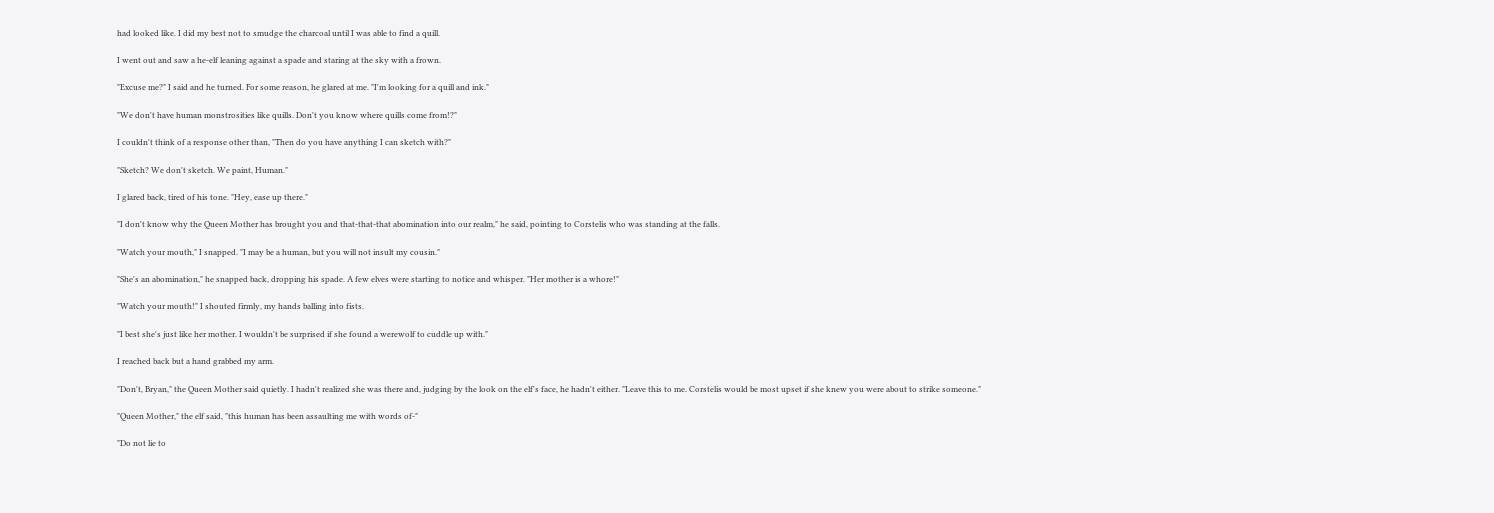had looked like. I did my best not to smudge the charcoal until I was able to find a quill.

I went out and saw a he-elf leaning against a spade and staring at the sky with a frown.

"Excuse me?" I said and he turned. For some reason, he glared at me. "I'm looking for a quill and ink."

"We don't have human monstrosities like quills. Don't you know where quills come from!?"

I couldn't think of a response other than, "Then do you have anything I can sketch with?"

"Sketch? We don't sketch. We paint, Human."

I glared back, tired of his tone. "Hey, ease up there."

"I don't know why the Queen Mother has brought you and that-that-that abomination into our realm," he said, pointing to Corstelis who was standing at the falls.

"Watch your mouth," I snapped. "I may be a human, but you will not insult my cousin."

"She's an abomination," he snapped back, dropping his spade. A few elves were starting to notice and whisper. "Her mother is a whore!"

"Watch your mouth!" I shouted firmly, my hands balling into fists.

"I best she's just like her mother. I wouldn't be surprised if she found a werewolf to cuddle up with."

I reached back but a hand grabbed my arm.

"Don't, Bryan," the Queen Mother said quietly. I hadn't realized she was there and, judging by the look on the elf's face, he hadn't either. "Leave this to me. Corstelis would be most upset if she knew you were about to strike someone."

"Queen Mother," the elf said, "this human has been assaulting me with words of-"

"Do not lie to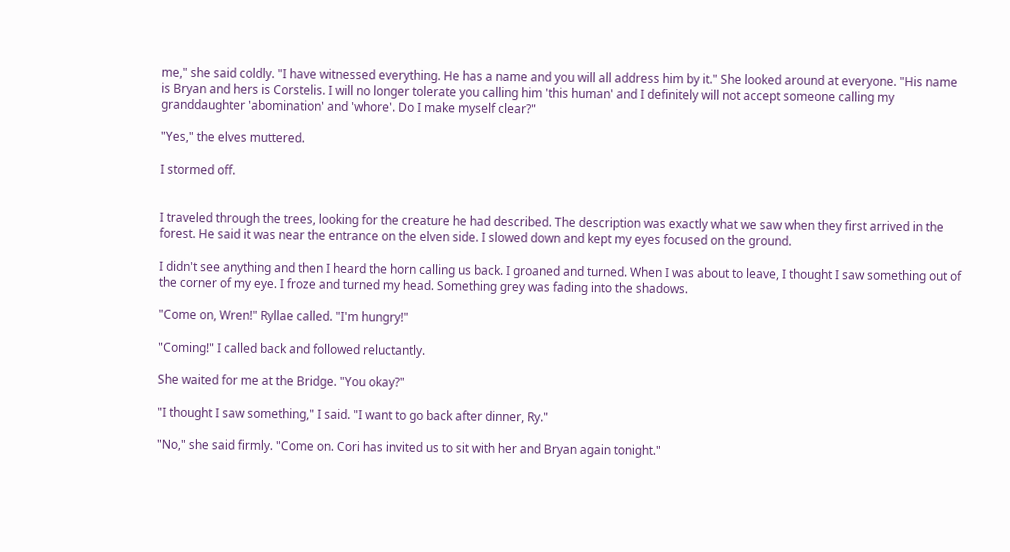me," she said coldly. "I have witnessed everything. He has a name and you will all address him by it." She looked around at everyone. "His name is Bryan and hers is Corstelis. I will no longer tolerate you calling him 'this human' and I definitely will not accept someone calling my granddaughter 'abomination' and 'whore'. Do I make myself clear?"

"Yes," the elves muttered.

I stormed off.


I traveled through the trees, looking for the creature he had described. The description was exactly what we saw when they first arrived in the forest. He said it was near the entrance on the elven side. I slowed down and kept my eyes focused on the ground.

I didn't see anything and then I heard the horn calling us back. I groaned and turned. When I was about to leave, I thought I saw something out of the corner of my eye. I froze and turned my head. Something grey was fading into the shadows.

"Come on, Wren!" Ryllae called. "I'm hungry!"

"Coming!" I called back and followed reluctantly.

She waited for me at the Bridge. "You okay?"

"I thought I saw something," I said. "I want to go back after dinner, Ry."

"No," she said firmly. "Come on. Cori has invited us to sit with her and Bryan again tonight."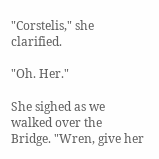"Corstelis," she clarified.

"Oh. Her."

She sighed as we walked over the Bridge. "Wren, give her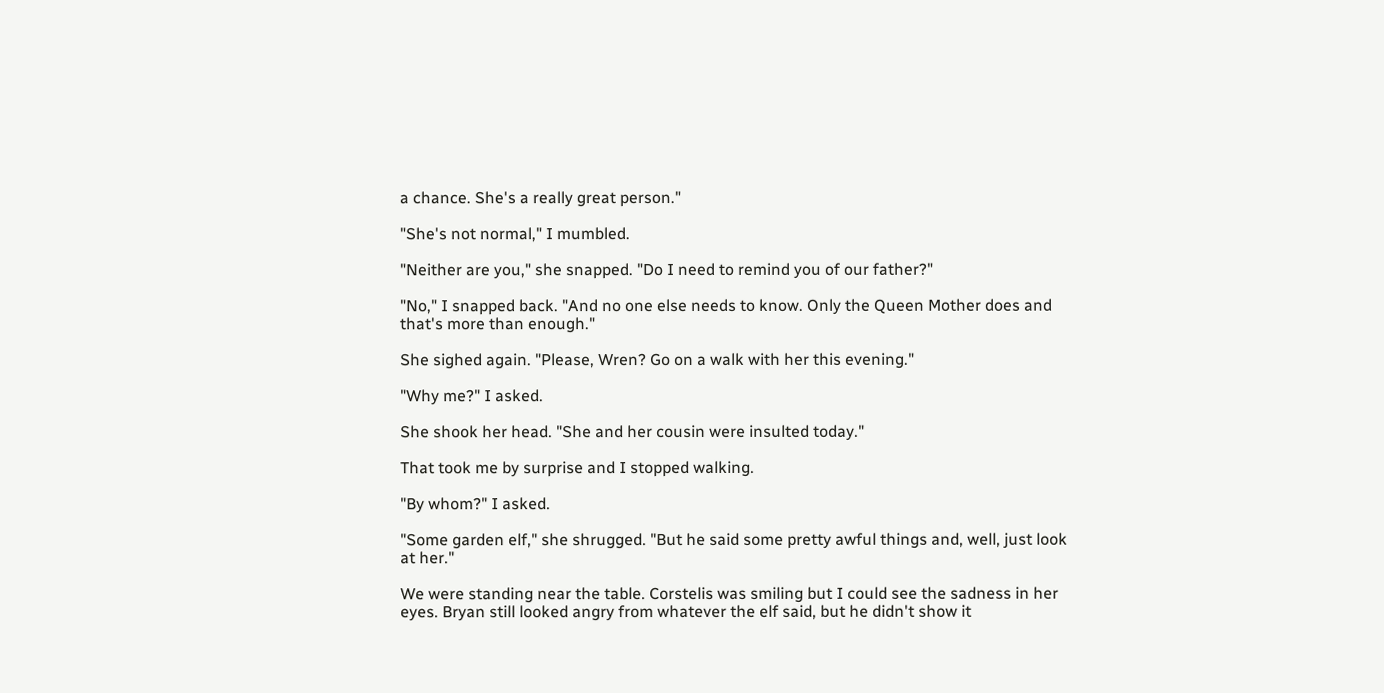a chance. She's a really great person."

"She's not normal," I mumbled.

"Neither are you," she snapped. "Do I need to remind you of our father?"

"No," I snapped back. "And no one else needs to know. Only the Queen Mother does and that's more than enough."

She sighed again. "Please, Wren? Go on a walk with her this evening."

"Why me?" I asked.

She shook her head. "She and her cousin were insulted today."

That took me by surprise and I stopped walking.

"By whom?" I asked.

"Some garden elf," she shrugged. "But he said some pretty awful things and, well, just look at her."

We were standing near the table. Corstelis was smiling but I could see the sadness in her eyes. Bryan still looked angry from whatever the elf said, but he didn't show it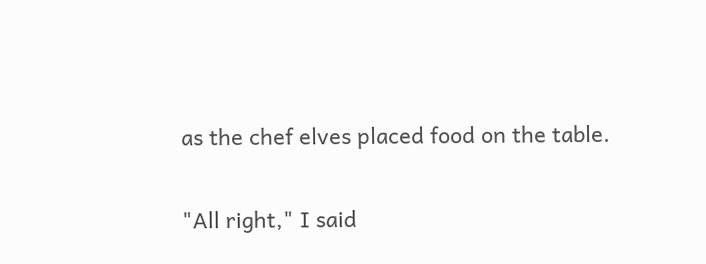as the chef elves placed food on the table.

"All right," I said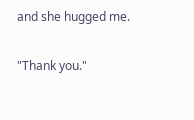and she hugged me.

"Thank you."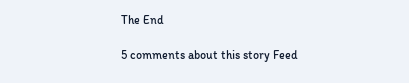The End

5 comments about this story Feed